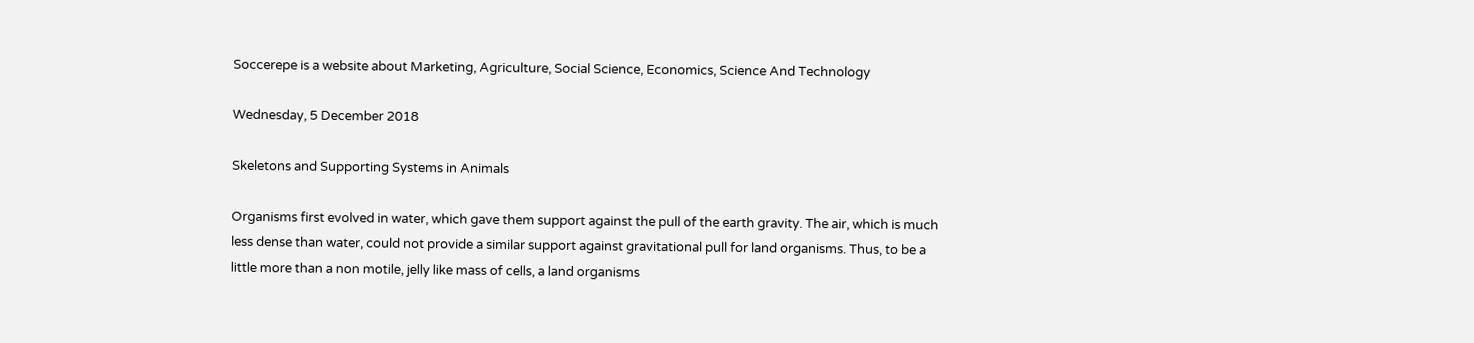Soccerepe is a website about Marketing, Agriculture, Social Science, Economics, Science And Technology

Wednesday, 5 December 2018

Skeletons and Supporting Systems in Animals

Organisms first evolved in water, which gave them support against the pull of the earth gravity. The air, which is much less dense than water, could not provide a similar support against gravitational pull for land organisms. Thus, to be a little more than a non motile, jelly like mass of cells, a land organisms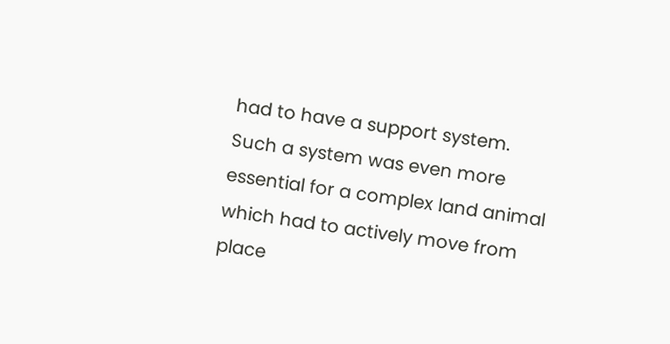had to have a support system. Such a system was even more essential for a complex land animal which had to actively move from place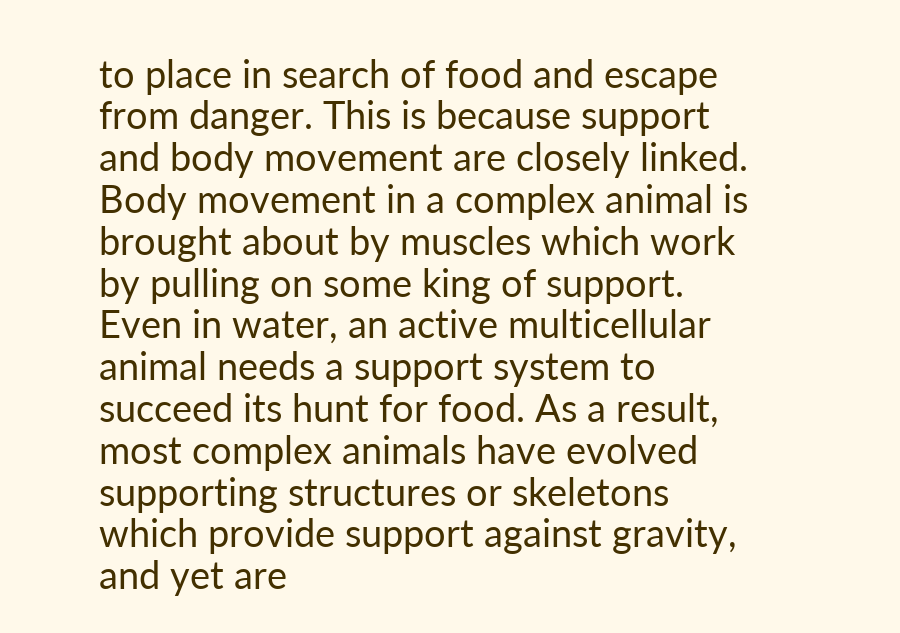to place in search of food and escape from danger. This is because support and body movement are closely linked. Body movement in a complex animal is brought about by muscles which work by pulling on some king of support. Even in water, an active multicellular animal needs a support system to succeed its hunt for food. As a result, most complex animals have evolved supporting structures or skeletons which provide support against gravity, and yet are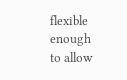flexible enough to allow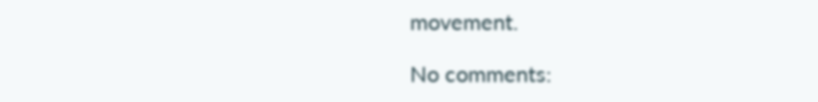movement.

No comments: